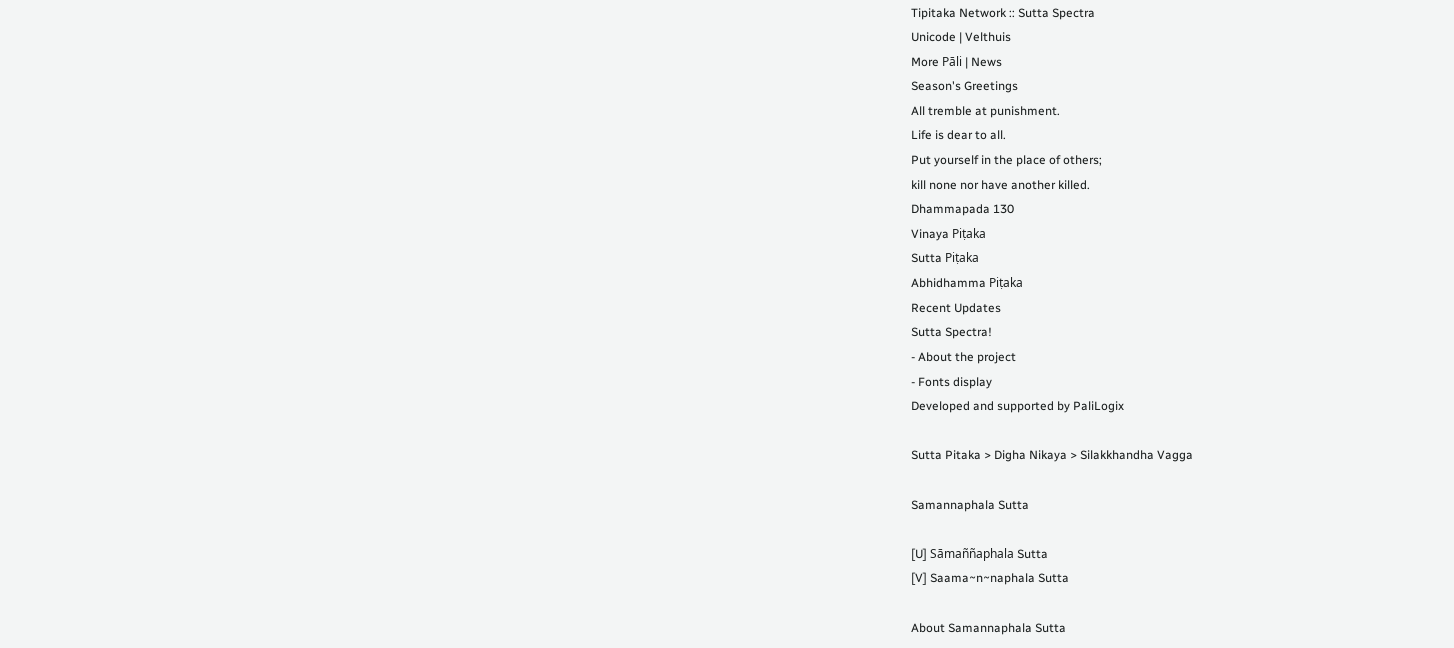Tipitaka Network :: Sutta Spectra
Unicode | Velthuis
More Pāli | News
Season's Greetings
All tremble at punishment.
Life is dear to all.
Put yourself in the place of others;
kill none nor have another killed.
Dhammapada 130
Vinaya Piṭaka
Sutta Piṭaka
Abhidhamma Piṭaka
Recent Updates
Sutta Spectra!
- About the project
- Fonts display
Developed and supported by PaliLogix

Sutta Pitaka > Digha Nikaya > Silakkhandha Vagga

Samannaphala Sutta

[U] Sāmaññaphala Sutta
[V] Saama~n~naphala Sutta

About Samannaphala Sutta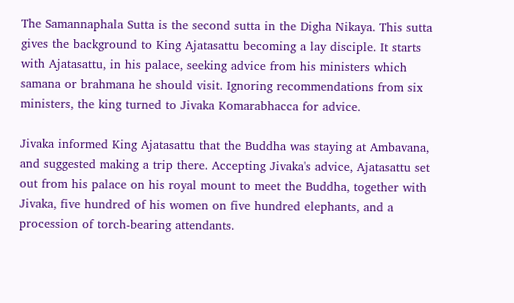The Samannaphala Sutta is the second sutta in the Digha Nikaya. This sutta gives the background to King Ajatasattu becoming a lay disciple. It starts with Ajatasattu, in his palace, seeking advice from his ministers which samana or brahmana he should visit. Ignoring recommendations from six ministers, the king turned to Jivaka Komarabhacca for advice.

Jivaka informed King Ajatasattu that the Buddha was staying at Ambavana, and suggested making a trip there. Accepting Jivaka's advice, Ajatasattu set out from his palace on his royal mount to meet the Buddha, together with Jivaka, five hundred of his women on five hundred elephants, and a procession of torch-bearing attendants.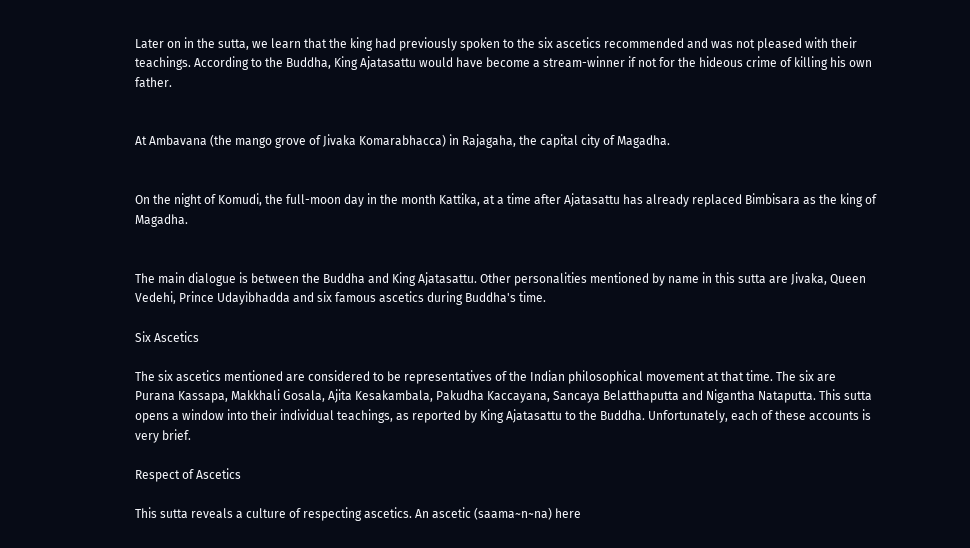Later on in the sutta, we learn that the king had previously spoken to the six ascetics recommended and was not pleased with their teachings. According to the Buddha, King Ajatasattu would have become a stream-winner if not for the hideous crime of killing his own father.


At Ambavana (the mango grove of Jivaka Komarabhacca) in Rajagaha, the capital city of Magadha.


On the night of Komudi, the full-moon day in the month Kattika, at a time after Ajatasattu has already replaced Bimbisara as the king of Magadha.


The main dialogue is between the Buddha and King Ajatasattu. Other personalities mentioned by name in this sutta are Jivaka, Queen Vedehi, Prince Udayibhadda and six famous ascetics during Buddha's time.

Six Ascetics

The six ascetics mentioned are considered to be representatives of the Indian philosophical movement at that time. The six are Purana Kassapa, Makkhali Gosala, Ajita Kesakambala, Pakudha Kaccayana, Sancaya Belatthaputta and Nigantha Nataputta. This sutta opens a window into their individual teachings, as reported by King Ajatasattu to the Buddha. Unfortunately, each of these accounts is very brief.

Respect of Ascetics

This sutta reveals a culture of respecting ascetics. An ascetic (saama~n~na) here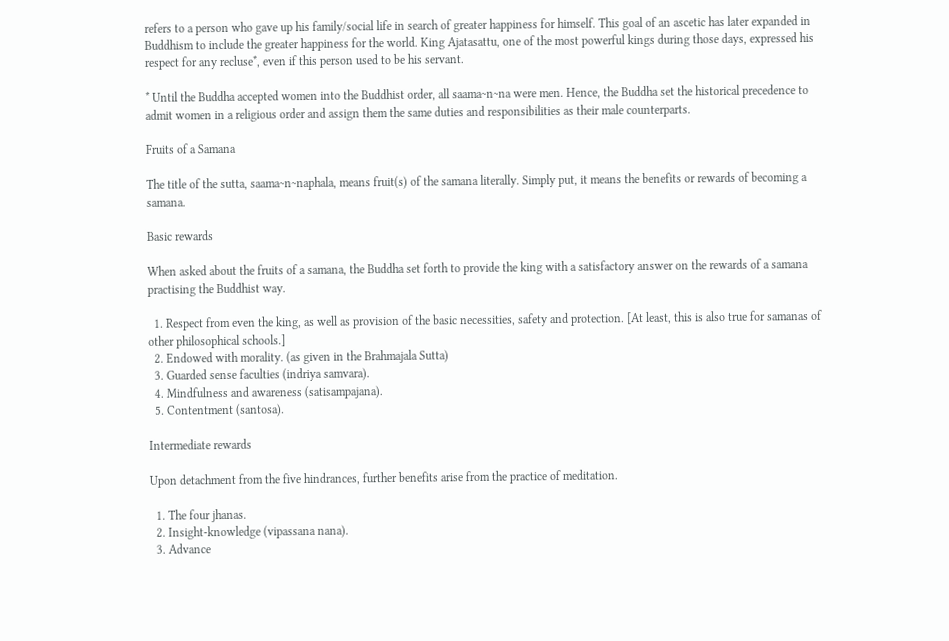refers to a person who gave up his family/social life in search of greater happiness for himself. This goal of an ascetic has later expanded in Buddhism to include the greater happiness for the world. King Ajatasattu, one of the most powerful kings during those days, expressed his respect for any recluse*, even if this person used to be his servant.

* Until the Buddha accepted women into the Buddhist order, all saama~n~na were men. Hence, the Buddha set the historical precedence to admit women in a religious order and assign them the same duties and responsibilities as their male counterparts.

Fruits of a Samana

The title of the sutta, saama~n~naphala, means fruit(s) of the samana literally. Simply put, it means the benefits or rewards of becoming a samana.

Basic rewards

When asked about the fruits of a samana, the Buddha set forth to provide the king with a satisfactory answer on the rewards of a samana practising the Buddhist way.

  1. Respect from even the king, as well as provision of the basic necessities, safety and protection. [At least, this is also true for samanas of other philosophical schools.]
  2. Endowed with morality. (as given in the Brahmajala Sutta)
  3. Guarded sense faculties (indriya samvara).
  4. Mindfulness and awareness (satisampajana).
  5. Contentment (santosa).

Intermediate rewards

Upon detachment from the five hindrances, further benefits arise from the practice of meditation.

  1. The four jhanas.
  2. Insight-knowledge (vipassana nana).
  3. Advance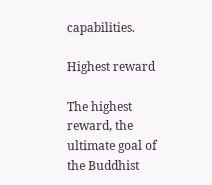capabilities.

Highest reward

The highest reward, the ultimate goal of the Buddhist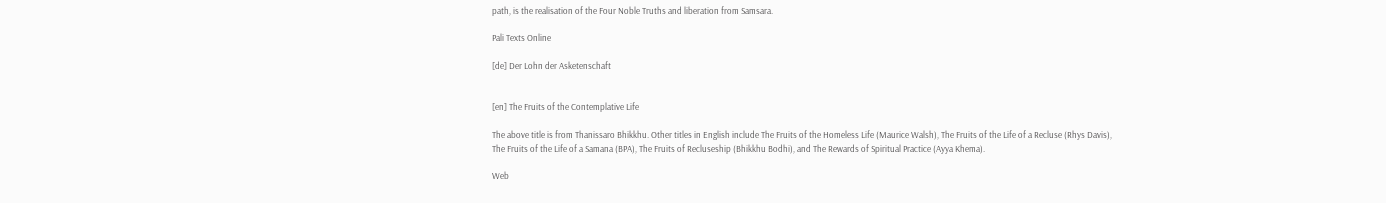path, is the realisation of the Four Noble Truths and liberation from Samsara.

Pali Texts Online

[de] Der Lohn der Asketenschaft


[en] The Fruits of the Contemplative Life

The above title is from Thanissaro Bhikkhu. Other titles in English include The Fruits of the Homeless Life (Maurice Walsh), The Fruits of the Life of a Recluse (Rhys Davis), The Fruits of the Life of a Samana (BPA), The Fruits of Recluseship (Bhikkhu Bodhi), and The Rewards of Spiritual Practice (Ayya Khema).

Web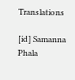Translations

[id] Samanna Phala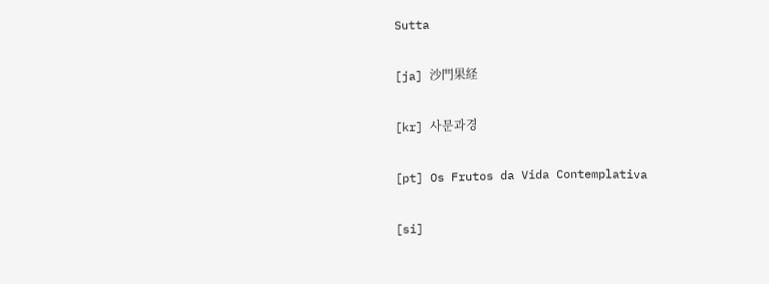Sutta

[ja] 沙門果経

[kr] 사문과경

[pt] Os Frutos da Vida Contemplativa

[si]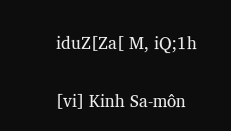iduZ[Za[ M, iQ;1h

[vi] Kinh Sa-môn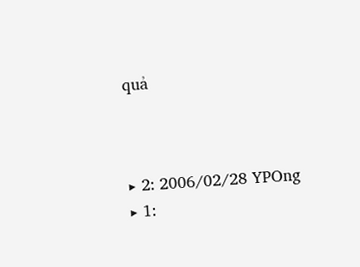quả



‣ 2: 2006/02/28 YPOng
‣ 1: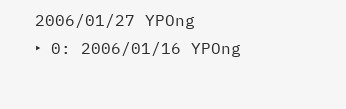2006/01/27 YPOng
‣ 0: 2006/01/16 YPOng